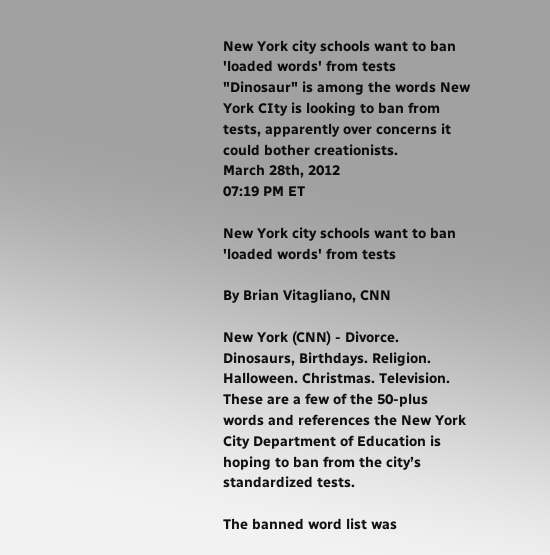New York city schools want to ban 'loaded words' from tests
"Dinosaur" is among the words New York CIty is looking to ban from tests, apparently over concerns it could bother creationists.
March 28th, 2012
07:19 PM ET

New York city schools want to ban 'loaded words' from tests

By Brian Vitagliano, CNN

New York (CNN) - Divorce. Dinosaurs, Birthdays. Religion. Halloween. Christmas. Television. These are a few of the 50-plus words and references the New York City Department of Education is hoping to ban from the city’s standardized tests.

The banned word list was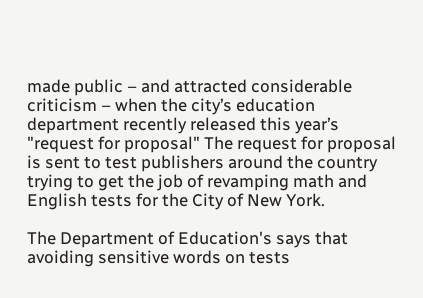made public – and attracted considerable criticism – when the city’s education department recently released this year’s "request for proposal" The request for proposal is sent to test publishers around the country trying to get the job of revamping math and English tests for the City of New York.

The Department of Education's says that avoiding sensitive words on tests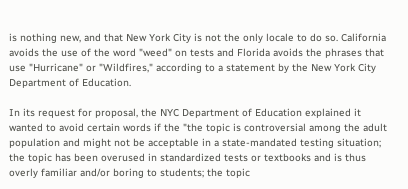is nothing new, and that New York City is not the only locale to do so. California avoids the use of the word "weed" on tests and Florida avoids the phrases that use "Hurricane" or "Wildfires," according to a statement by the New York City Department of Education.

In its request for proposal, the NYC Department of Education explained it wanted to avoid certain words if the "the topic is controversial among the adult population and might not be acceptable in a state-mandated testing situation; the topic has been overused in standardized tests or textbooks and is thus overly familiar and/or boring to students; the topic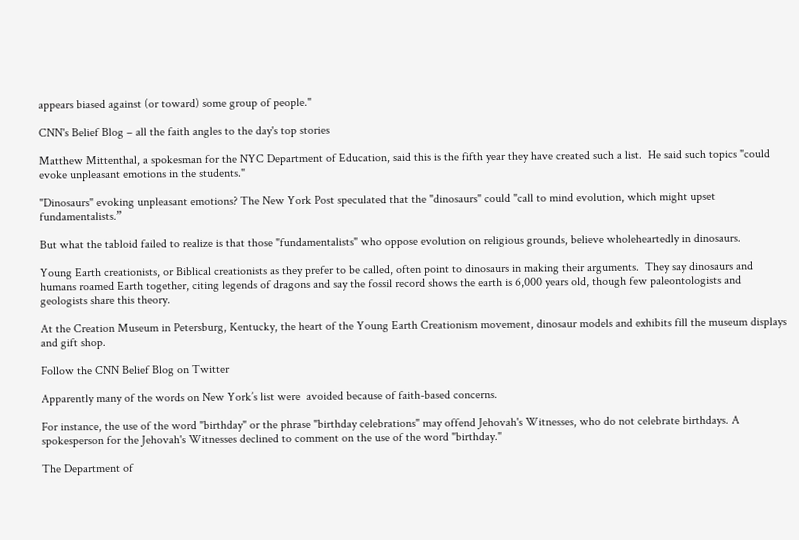appears biased against (or toward) some group of people."

CNN's Belief Blog – all the faith angles to the day's top stories

Matthew Mittenthal, a spokesman for the NYC Department of Education, said this is the fifth year they have created such a list.  He said such topics "could evoke unpleasant emotions in the students."

"Dinosaurs" evoking unpleasant emotions? The New York Post speculated that the "dinosaurs" could "call to mind evolution, which might upset fundamentalists.”

But what the tabloid failed to realize is that those "fundamentalists" who oppose evolution on religious grounds, believe wholeheartedly in dinosaurs.

Young Earth creationists, or Biblical creationists as they prefer to be called, often point to dinosaurs in making their arguments.  They say dinosaurs and humans roamed Earth together, citing legends of dragons and say the fossil record shows the earth is 6,000 years old, though few paleontologists and geologists share this theory.

At the Creation Museum in Petersburg, Kentucky, the heart of the Young Earth Creationism movement, dinosaur models and exhibits fill the museum displays and gift shop.

Follow the CNN Belief Blog on Twitter

Apparently many of the words on New York’s list were  avoided because of faith-based concerns.

For instance, the use of the word "birthday" or the phrase "birthday celebrations" may offend Jehovah's Witnesses, who do not celebrate birthdays. A spokesperson for the Jehovah's Witnesses declined to comment on the use of the word "birthday."

The Department of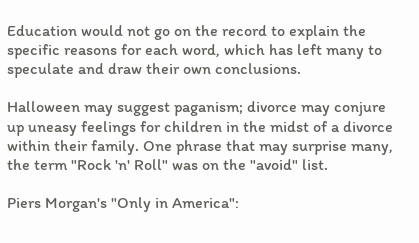Education would not go on the record to explain the specific reasons for each word, which has left many to speculate and draw their own conclusions.

Halloween may suggest paganism; divorce may conjure up uneasy feelings for children in the midst of a divorce within their family. One phrase that may surprise many, the term "Rock 'n' Roll" was on the "avoid" list.

Piers Morgan's "Only in America":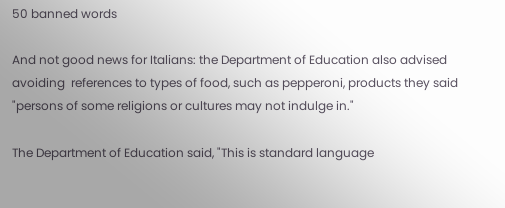50 banned words

And not good news for Italians: the Department of Education also advised avoiding  references to types of food, such as pepperoni, products they said "persons of some religions or cultures may not indulge in."

The Department of Education said, "This is standard language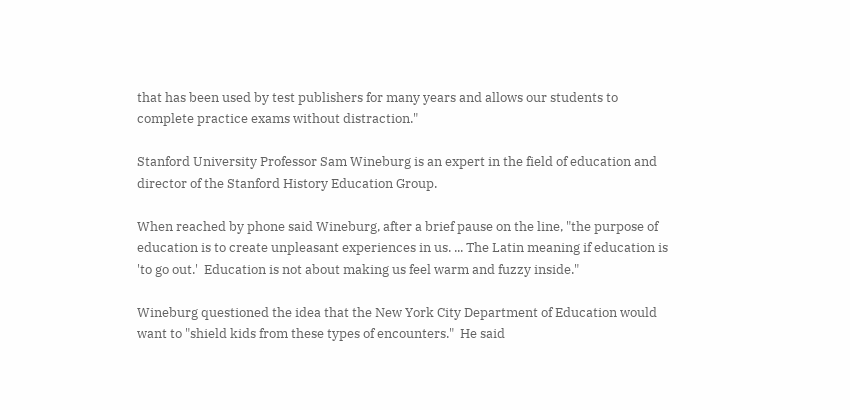that has been used by test publishers for many years and allows our students to complete practice exams without distraction."

Stanford University Professor Sam Wineburg is an expert in the field of education and director of the Stanford History Education Group.

When reached by phone said Wineburg, after a brief pause on the line, "the purpose of education is to create unpleasant experiences in us. ... The Latin meaning if education is 'to go out.'  Education is not about making us feel warm and fuzzy inside."

Wineburg questioned the idea that the New York City Department of Education would want to "shield kids from these types of encounters."  He said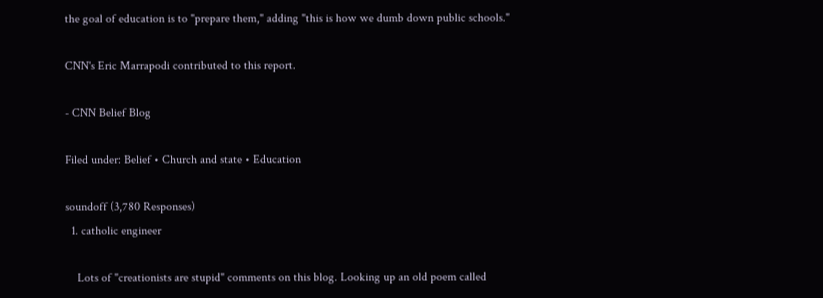the goal of education is to "prepare them," adding "this is how we dumb down public schools."

CNN's Eric Marrapodi contributed to this report.

- CNN Belief Blog

Filed under: Belief • Church and state • Education

soundoff (3,780 Responses)
  1. catholic engineer

    Lots of "creationists are stupid" comments on this blog. Looking up an old poem called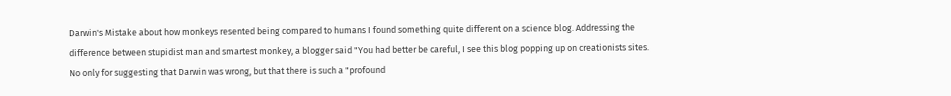Darwin's Mistake about how monkeys resented being compared to humans I found something quite different on a science blog. Addressing the difference between stupidist man and smartest monkey, a blogger said "You had better be careful, I see this blog popping up on creationists sites. No only for suggesting that Darwin was wrong, but that there is such a "profound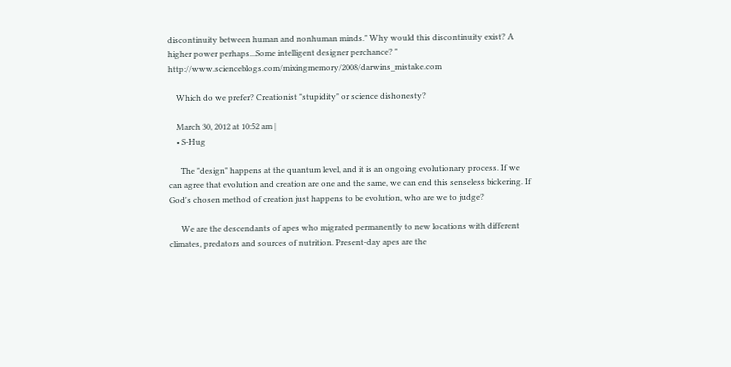discontinuity between human and nonhuman minds." Why would this discontinuity exist? A higher power perhaps...Some intelligent designer perchance? " http://www.scienceblogs.com/mixingmemory/2008/darwins_mistake.com

    Which do we prefer? Creationist "stupidity" or science dishonesty?

    March 30, 2012 at 10:52 am |
    • S-Hug

      The "design" happens at the quantum level, and it is an ongoing evolutionary process. If we can agree that evolution and creation are one and the same, we can end this senseless bickering. If God's chosen method of creation just happens to be evolution, who are we to judge?

      We are the descendants of apes who migrated permanently to new locations with different climates, predators and sources of nutrition. Present-day apes are the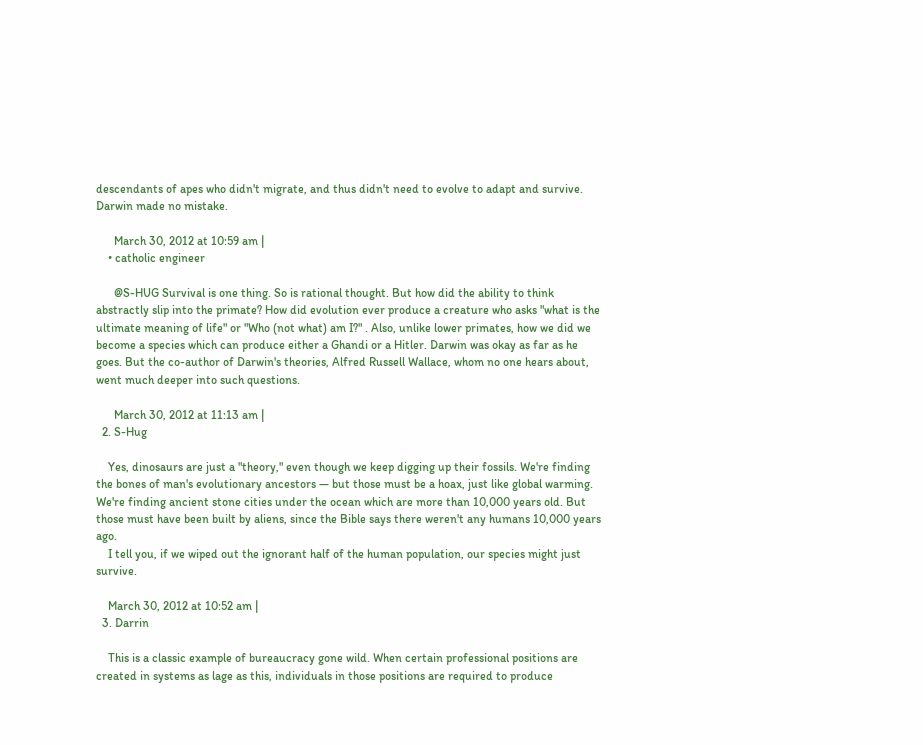descendants of apes who didn't migrate, and thus didn't need to evolve to adapt and survive. Darwin made no mistake.

      March 30, 2012 at 10:59 am |
    • catholic engineer

      @S-HUG Survival is one thing. So is rational thought. But how did the ability to think abstractly slip into the primate? How did evolution ever produce a creature who asks "what is the ultimate meaning of life" or "Who (not what) am I?" . Also, unlike lower primates, how we did we become a species which can produce either a Ghandi or a Hitler. Darwin was okay as far as he goes. But the co-author of Darwin's theories, Alfred Russell Wallace, whom no one hears about, went much deeper into such questions.

      March 30, 2012 at 11:13 am |
  2. S-Hug

    Yes, dinosaurs are just a "theory," even though we keep digging up their fossils. We're finding the bones of man's evolutionary ancestors — but those must be a hoax, just like global warming. We're finding ancient stone cities under the ocean which are more than 10,000 years old. But those must have been built by aliens, since the Bible says there weren't any humans 10,000 years ago.
    I tell you, if we wiped out the ignorant half of the human population, our species might just survive.

    March 30, 2012 at 10:52 am |
  3. Darrin

    This is a classic example of bureaucracy gone wild. When certain professional positions are created in systems as lage as this, individuals in those positions are required to produce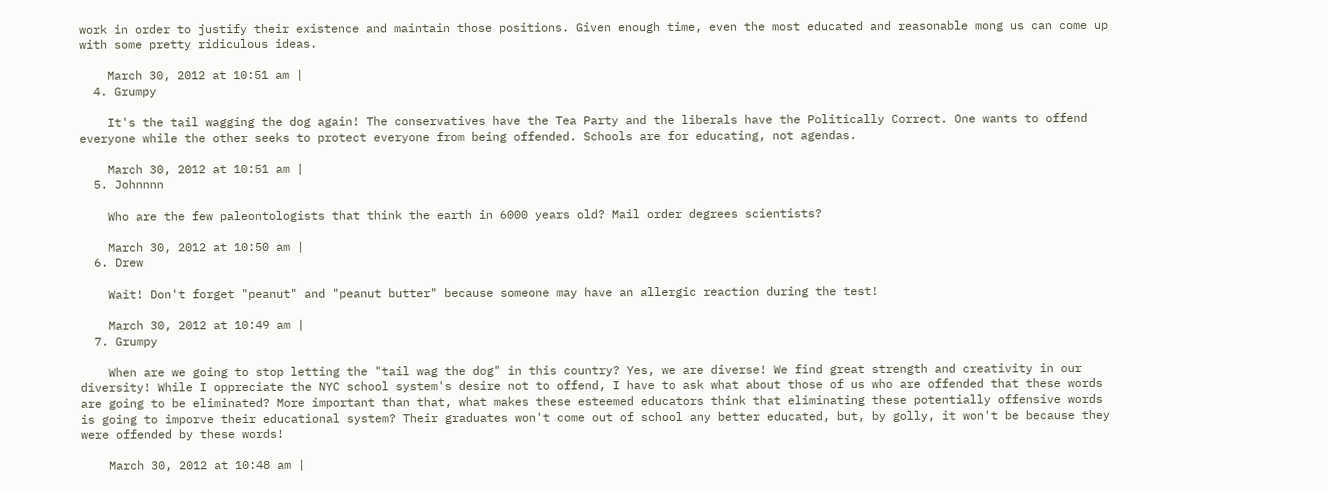work in order to justify their existence and maintain those positions. Given enough time, even the most educated and reasonable mong us can come up with some pretty ridiculous ideas.

    March 30, 2012 at 10:51 am |
  4. Grumpy

    It's the tail wagging the dog again! The conservatives have the Tea Party and the liberals have the Politically Correct. One wants to offend everyone while the other seeks to protect everyone from being offended. Schools are for educating, not agendas.

    March 30, 2012 at 10:51 am |
  5. Johnnnn

    Who are the few paleontologists that think the earth in 6000 years old? Mail order degrees scientists?

    March 30, 2012 at 10:50 am |
  6. Drew

    Wait! Don't forget "peanut" and "peanut butter" because someone may have an allergic reaction during the test!

    March 30, 2012 at 10:49 am |
  7. Grumpy

    When are we going to stop letting the "tail wag the dog" in this country? Yes, we are diverse! We find great strength and creativity in our diversity! While I oppreciate the NYC school system's desire not to offend, I have to ask what about those of us who are offended that these words are going to be eliminated? More important than that, what makes these esteemed educators think that eliminating these potentially offensive words is going to imporve their educational system? Their graduates won't come out of school any better educated, but, by golly, it won't be because they were offended by these words!

    March 30, 2012 at 10:48 am |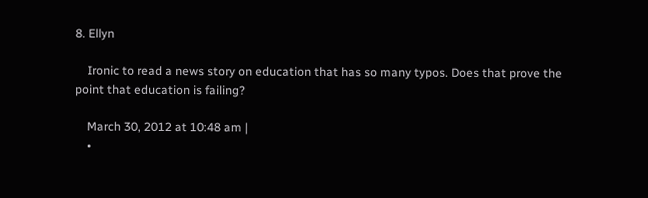8. Ellyn

    Ironic to read a news story on education that has so many typos. Does that prove the point that education is failing?

    March 30, 2012 at 10:48 am |
    •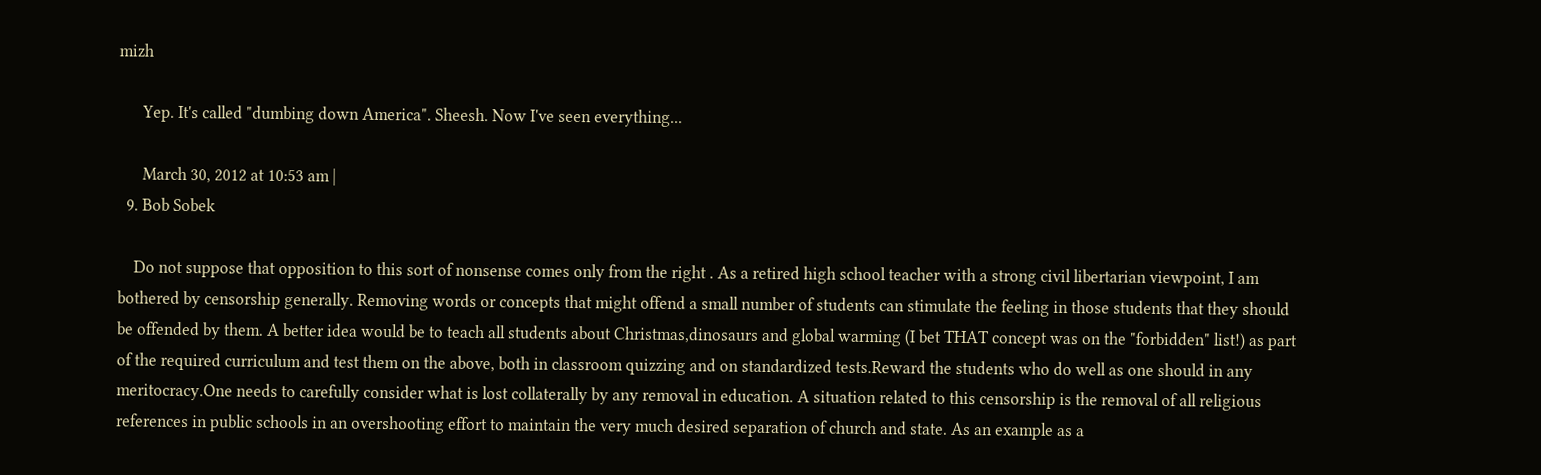mizh

      Yep. It's called "dumbing down America". Sheesh. Now I've seen everything...

      March 30, 2012 at 10:53 am |
  9. Bob Sobek

    Do not suppose that opposition to this sort of nonsense comes only from the right . As a retired high school teacher with a strong civil libertarian viewpoint, I am bothered by censorship generally. Removing words or concepts that might offend a small number of students can stimulate the feeling in those students that they should be offended by them. A better idea would be to teach all students about Christmas,dinosaurs and global warming (I bet THAT concept was on the "forbidden" list!) as part of the required curriculum and test them on the above, both in classroom quizzing and on standardized tests.Reward the students who do well as one should in any meritocracy.One needs to carefully consider what is lost collaterally by any removal in education. A situation related to this censorship is the removal of all religious references in public schools in an overshooting effort to maintain the very much desired separation of church and state. As an example as a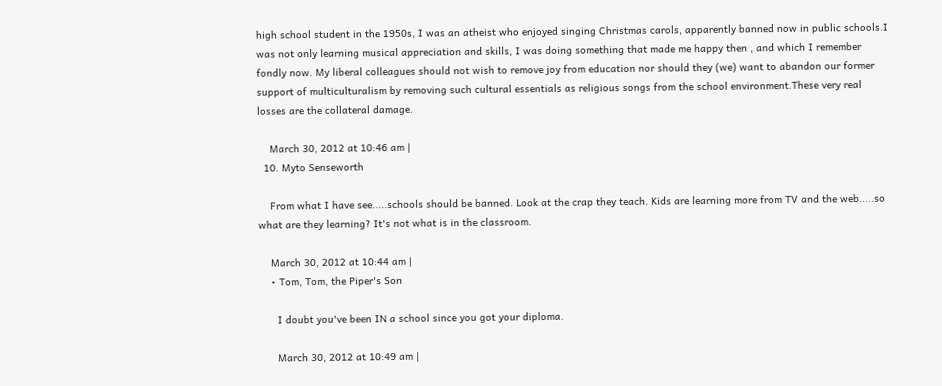high school student in the 1950s, I was an atheist who enjoyed singing Christmas carols, apparently banned now in public schools.I was not only learning musical appreciation and skills, I was doing something that made me happy then , and which I remember fondly now. My liberal colleagues should not wish to remove joy from education nor should they (we) want to abandon our former support of multiculturalism by removing such cultural essentials as religious songs from the school environment.These very real losses are the collateral damage.

    March 30, 2012 at 10:46 am |
  10. Myto Senseworth

    From what I have see.....schools should be banned. Look at the crap they teach. Kids are learning more from TV and the web.....so what are they learning? It's not what is in the classroom.

    March 30, 2012 at 10:44 am |
    • Tom, Tom, the Piper's Son

      I doubt you've been IN a school since you got your diploma.

      March 30, 2012 at 10:49 am |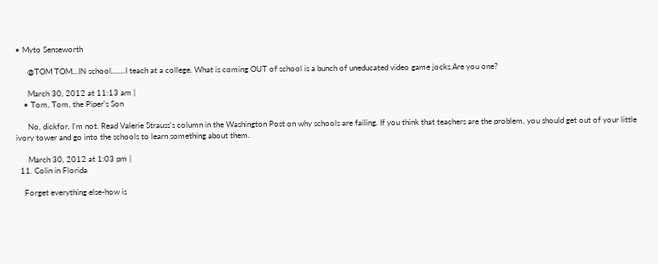• Myto Senseworth

      @TOM TOM...IN school.......I teach at a college. What is coming OUT of school is a bunch of uneducated video game jocks.Are you one?

      March 30, 2012 at 11:13 am |
    • Tom, Tom, the Piper's Son

      No, dickfor, I'm not. Read Valerie Strauss's column in the Washington Post on why schools are failing. If you think that teachers are the problem, you should get out of your little ivory tower and go into the schools to learn something about them.

      March 30, 2012 at 1:03 pm |
  11. Colin in Florida

    Forget everything else-how is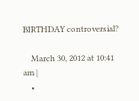BIRTHDAY controversial?

    March 30, 2012 at 10:41 am |
    •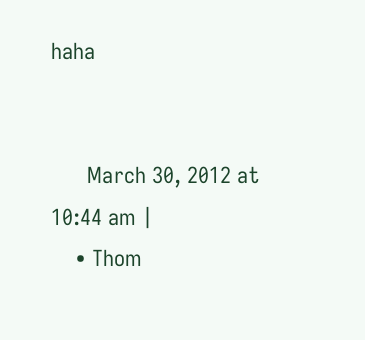haha


      March 30, 2012 at 10:44 am |
    • Thom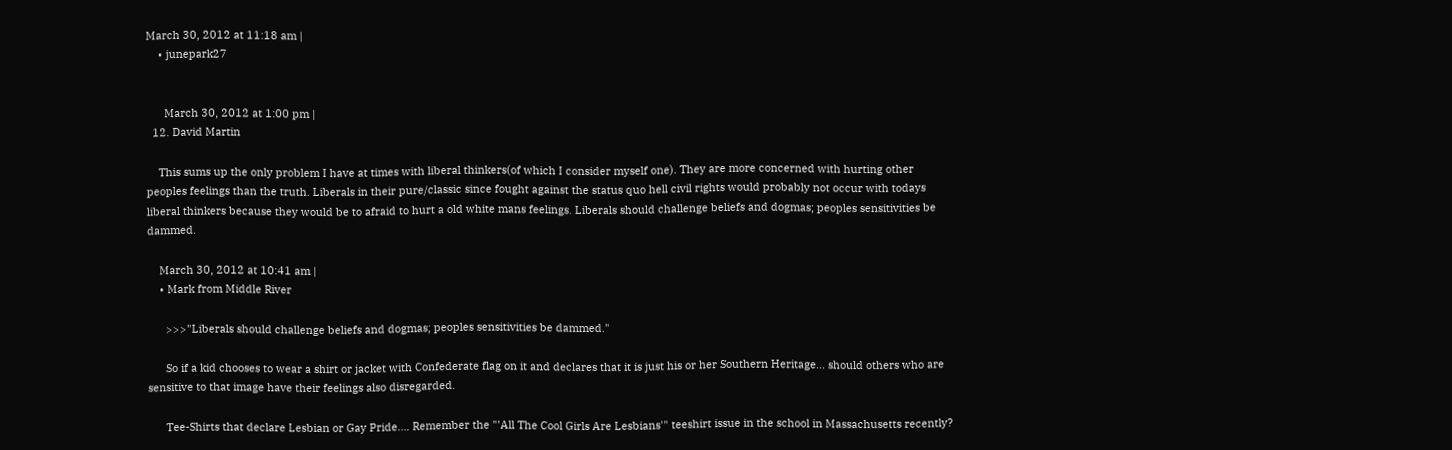March 30, 2012 at 11:18 am |
    • junepark27


      March 30, 2012 at 1:00 pm |
  12. David Martin

    This sums up the only problem I have at times with liberal thinkers(of which I consider myself one). They are more concerned with hurting other peoples feelings than the truth. Liberals in their pure/classic since fought against the status quo hell civil rights would probably not occur with todays liberal thinkers because they would be to afraid to hurt a old white mans feelings. Liberals should challenge beliefs and dogmas; peoples sensitivities be dammed.

    March 30, 2012 at 10:41 am |
    • Mark from Middle River

      >>>"Liberals should challenge beliefs and dogmas; peoples sensitivities be dammed."

      So if a kid chooses to wear a shirt or jacket with Confederate flag on it and declares that it is just his or her Southern Heritage... should others who are sensitive to that image have their feelings also disregarded.

      Tee-Shirts that declare Lesbian or Gay Pride.... Remember the "'All The Cool Girls Are Lesbians'" teeshirt issue in the school in Massachusetts recently?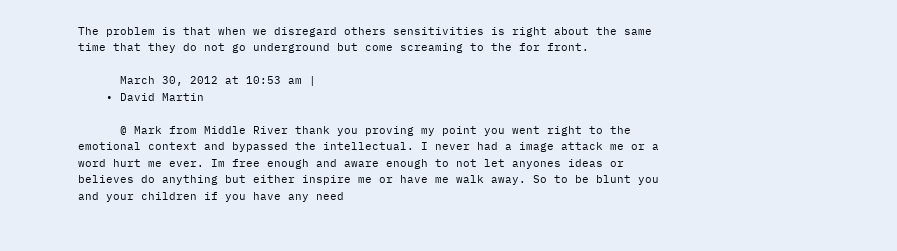The problem is that when we disregard others sensitivities is right about the same time that they do not go underground but come screaming to the for front.

      March 30, 2012 at 10:53 am |
    • David Martin

      @ Mark from Middle River thank you proving my point you went right to the emotional context and bypassed the intellectual. I never had a image attack me or a word hurt me ever. Im free enough and aware enough to not let anyones ideas or believes do anything but either inspire me or have me walk away. So to be blunt you and your children if you have any need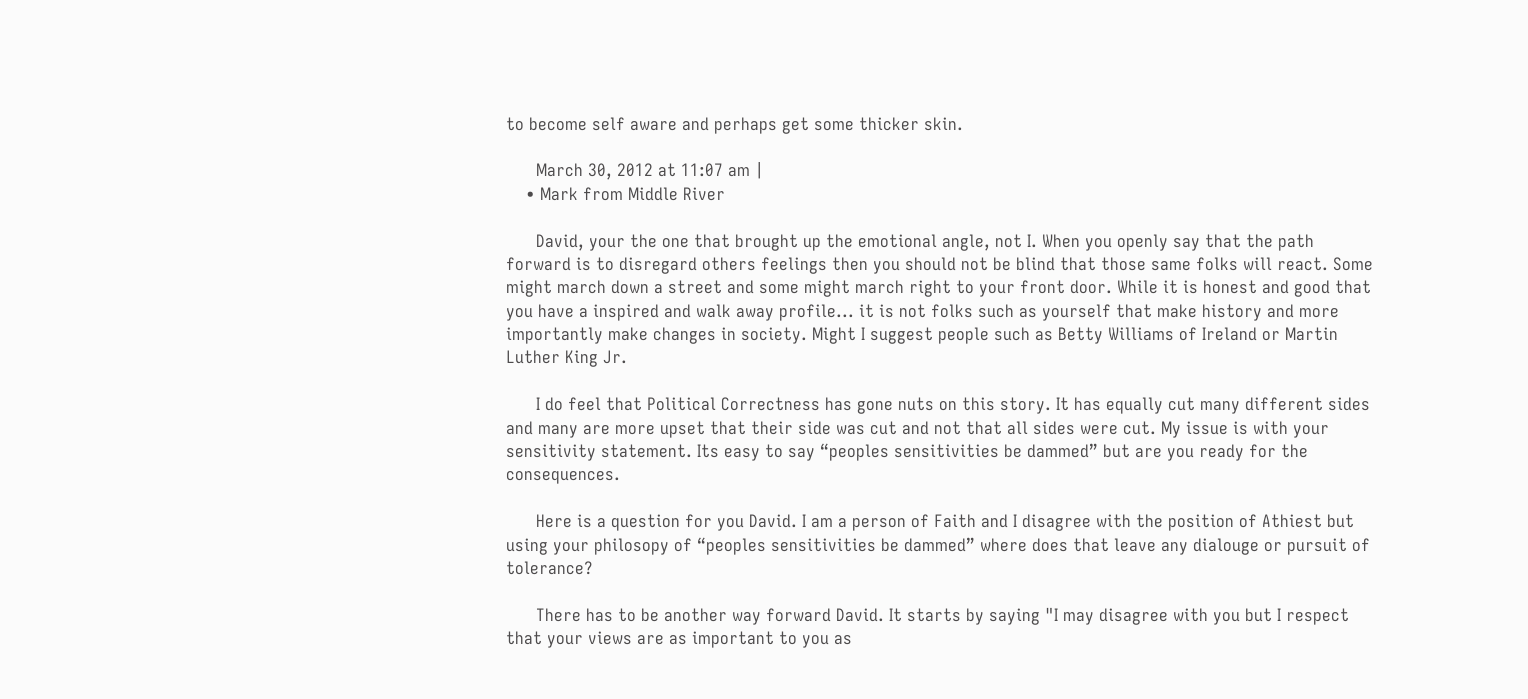to become self aware and perhaps get some thicker skin.

      March 30, 2012 at 11:07 am |
    • Mark from Middle River

      David, your the one that brought up the emotional angle, not I. When you openly say that the path forward is to disregard others feelings then you should not be blind that those same folks will react. Some might march down a street and some might march right to your front door. While it is honest and good that you have a inspired and walk away profile... it is not folks such as yourself that make history and more importantly make changes in society. Might I suggest people such as Betty Williams of Ireland or Martin Luther King Jr.

      I do feel that Political Correctness has gone nuts on this story. It has equally cut many different sides and many are more upset that their side was cut and not that all sides were cut. My issue is with your sensitivity statement. Its easy to say “peoples sensitivities be dammed” but are you ready for the consequences.

      Here is a question for you David. I am a person of Faith and I disagree with the position of Athiest but using your philosopy of “peoples sensitivities be dammed” where does that leave any dialouge or pursuit of tolerance?

      There has to be another way forward David. It starts by saying "I may disagree with you but I respect that your views are as important to you as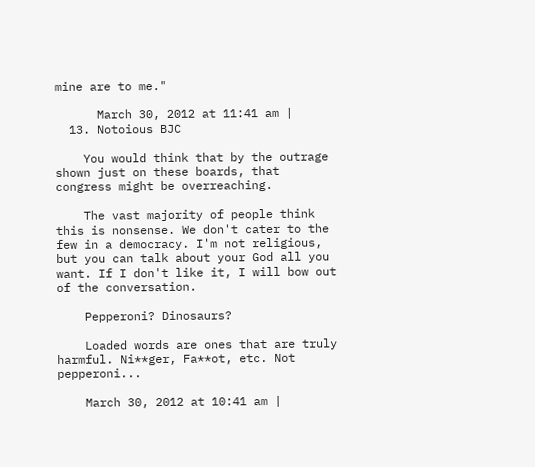mine are to me."

      March 30, 2012 at 11:41 am |
  13. Notoious BJC

    You would think that by the outrage shown just on these boards, that congress might be overreaching.

    The vast majority of people think this is nonsense. We don't cater to the few in a democracy. I'm not religious, but you can talk about your God all you want. If I don't like it, I will bow out of the conversation.

    Pepperoni? Dinosaurs?

    Loaded words are ones that are truly harmful. Ni**ger, Fa**ot, etc. Not pepperoni...

    March 30, 2012 at 10:41 am |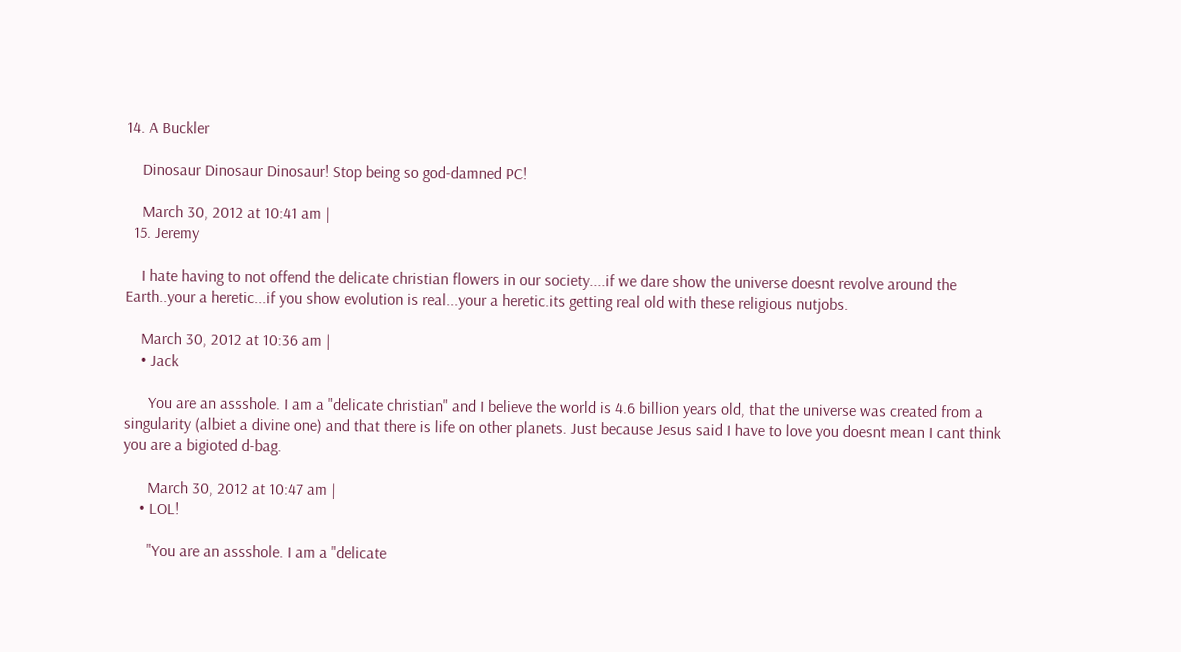14. A Buckler

    Dinosaur Dinosaur Dinosaur! Stop being so god-damned PC!

    March 30, 2012 at 10:41 am |
  15. Jeremy

    I hate having to not offend the delicate christian flowers in our society....if we dare show the universe doesnt revolve around the Earth..your a heretic...if you show evolution is real...your a heretic.its getting real old with these religious nutjobs.

    March 30, 2012 at 10:36 am |
    • Jack

      You are an assshole. I am a "delicate christian" and I believe the world is 4.6 billion years old, that the universe was created from a singularity (albiet a divine one) and that there is life on other planets. Just because Jesus said I have to love you doesnt mean I cant think you are a bigioted d-bag.

      March 30, 2012 at 10:47 am |
    • LOL!

      "You are an assshole. I am a "delicate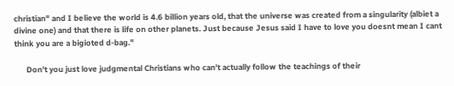christian" and I believe the world is 4.6 billion years old, that the universe was created from a singularity (albiet a divine one) and that there is life on other planets. Just because Jesus said I have to love you doesnt mean I cant think you are a bigioted d-bag."

      Don't you just love judgmental Christians who can't actually follow the teachings of their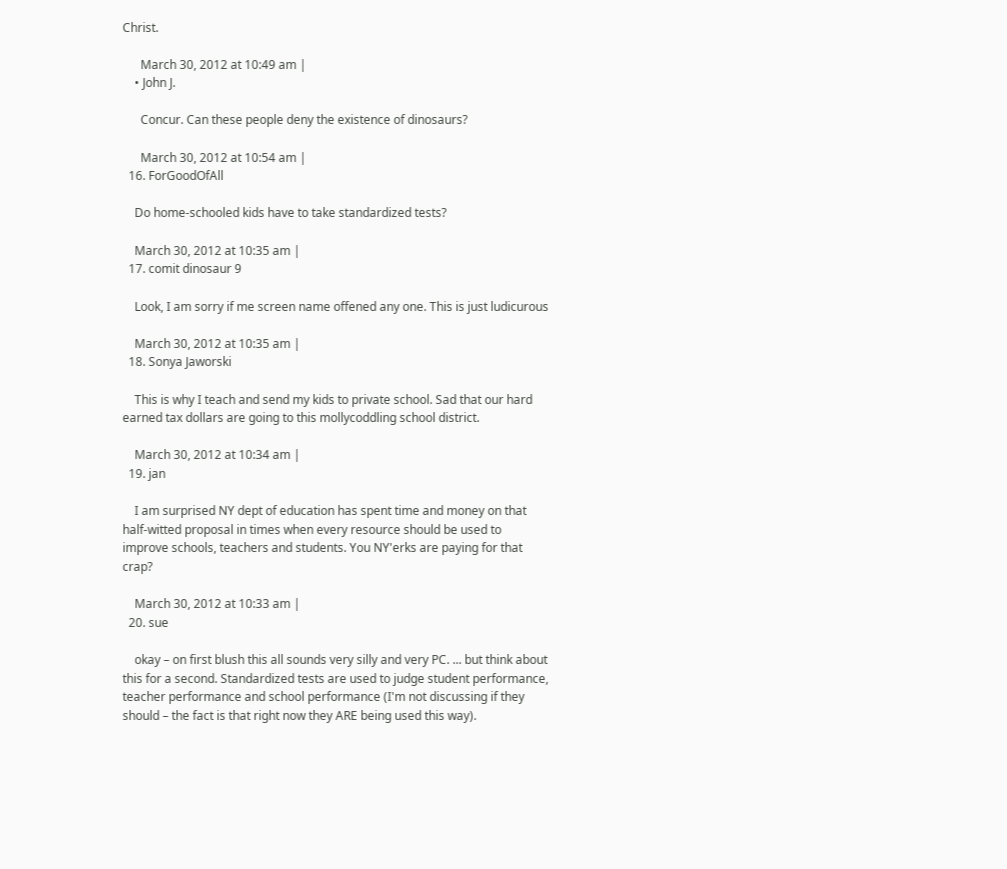Christ.

      March 30, 2012 at 10:49 am |
    • John J.

      Concur. Can these people deny the existence of dinosaurs?

      March 30, 2012 at 10:54 am |
  16. ForGoodOfAll

    Do home-schooled kids have to take standardized tests?

    March 30, 2012 at 10:35 am |
  17. comit dinosaur 9

    Look, I am sorry if me screen name offened any one. This is just ludicurous

    March 30, 2012 at 10:35 am |
  18. Sonya Jaworski

    This is why I teach and send my kids to private school. Sad that our hard earned tax dollars are going to this mollycoddling school district.

    March 30, 2012 at 10:34 am |
  19. jan

    I am surprised NY dept of education has spent time and money on that half-witted proposal in times when every resource should be used to improve schools, teachers and students. You NY'erks are paying for that crap?

    March 30, 2012 at 10:33 am |
  20. sue

    okay – on first blush this all sounds very silly and very PC. ... but think about this for a second. Standardized tests are used to judge student performance, teacher performance and school performance (I'm not discussing if they should – the fact is that right now they ARE being used this way).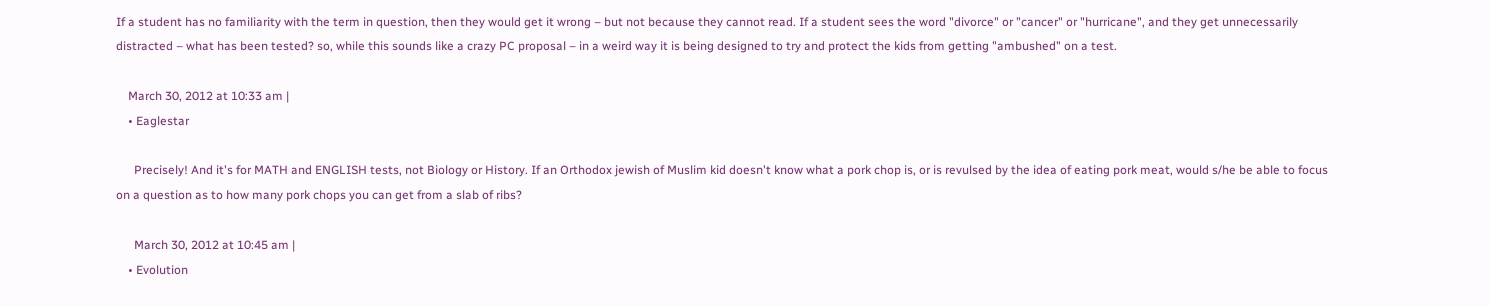If a student has no familiarity with the term in question, then they would get it wrong – but not because they cannot read. If a student sees the word "divorce" or "cancer" or "hurricane", and they get unnecessarily distracted – what has been tested? so, while this sounds like a crazy PC proposal – in a weird way it is being designed to try and protect the kids from getting "ambushed" on a test.

    March 30, 2012 at 10:33 am |
    • Eaglestar

      Precisely! And it's for MATH and ENGLISH tests, not Biology or History. If an Orthodox jewish of Muslim kid doesn't know what a pork chop is, or is revulsed by the idea of eating pork meat, would s/he be able to focus on a question as to how many pork chops you can get from a slab of ribs?

      March 30, 2012 at 10:45 am |
    • Evolution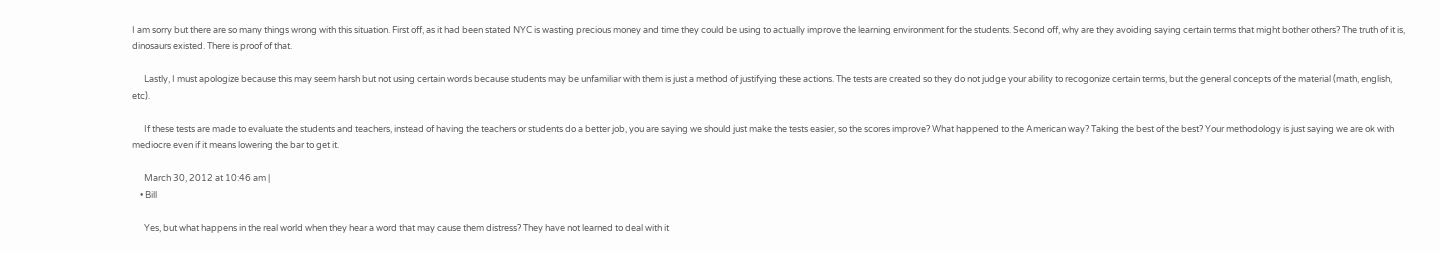I am sorry but there are so many things wrong with this situation. First off, as it had been stated NYC is wasting precious money and time they could be using to actually improve the learning environment for the students. Second off, why are they avoiding saying certain terms that might bother others? The truth of it is, dinosaurs existed. There is proof of that.

      Lastly, I must apologize because this may seem harsh but not using certain words because students may be unfamiliar with them is just a method of justifying these actions. The tests are created so they do not judge your ability to recogonize certain terms, but the general concepts of the material (math, english, etc).

      If these tests are made to evaluate the students and teachers, instead of having the teachers or students do a better job, you are saying we should just make the tests easier, so the scores improve? What happened to the American way? Taking the best of the best? Your methodology is just saying we are ok with mediocre even if it means lowering the bar to get it.

      March 30, 2012 at 10:46 am |
    • Bill

      Yes, but what happens in the real world when they hear a word that may cause them distress? They have not learned to deal with it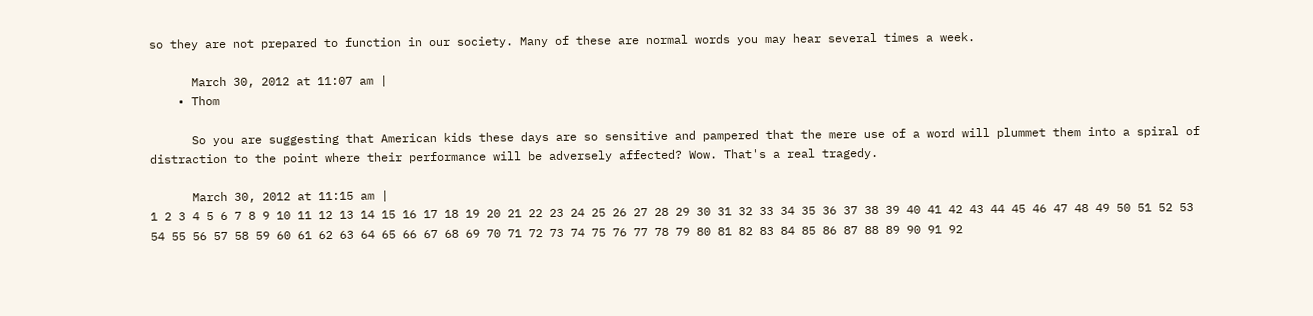so they are not prepared to function in our society. Many of these are normal words you may hear several times a week.

      March 30, 2012 at 11:07 am |
    • Thom

      So you are suggesting that American kids these days are so sensitive and pampered that the mere use of a word will plummet them into a spiral of distraction to the point where their performance will be adversely affected? Wow. That's a real tragedy.

      March 30, 2012 at 11:15 am |
1 2 3 4 5 6 7 8 9 10 11 12 13 14 15 16 17 18 19 20 21 22 23 24 25 26 27 28 29 30 31 32 33 34 35 36 37 38 39 40 41 42 43 44 45 46 47 48 49 50 51 52 53 54 55 56 57 58 59 60 61 62 63 64 65 66 67 68 69 70 71 72 73 74 75 76 77 78 79 80 81 82 83 84 85 86 87 88 89 90 91 92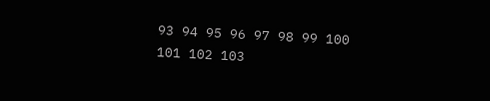93 94 95 96 97 98 99 100 101 102 103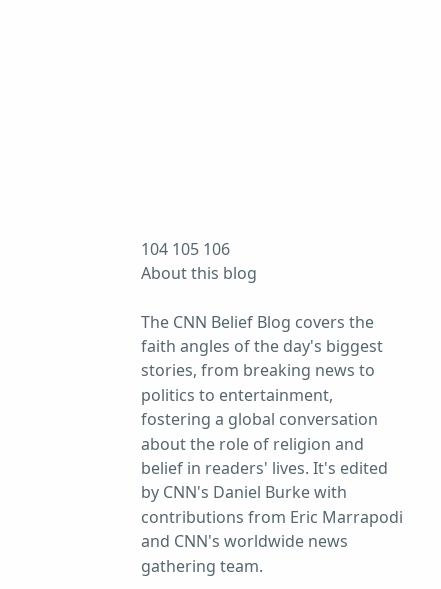104 105 106
About this blog

The CNN Belief Blog covers the faith angles of the day's biggest stories, from breaking news to politics to entertainment, fostering a global conversation about the role of religion and belief in readers' lives. It's edited by CNN's Daniel Burke with contributions from Eric Marrapodi and CNN's worldwide news gathering team.